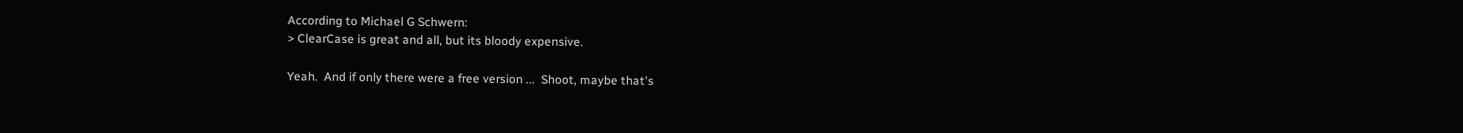According to Michael G Schwern:
> ClearCase is great and all, but its bloody expensive.

Yeah.  And if only there were a free version ...  Shoot, maybe that's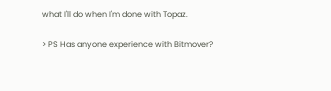what I'll do when I'm done with Topaz.

> PS Has anyone experience with Bitmover?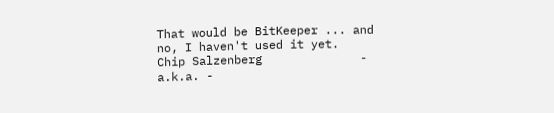That would be BitKeeper ... and no, I haven't used it yet.
Chip Salzenberg              - a.k.a. -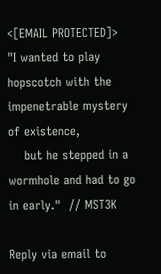<[EMAIL PROTECTED]>
"I wanted to play hopscotch with the impenetrable mystery of existence,
    but he stepped in a wormhole and had to go in early."  // MST3K

Reply via email to